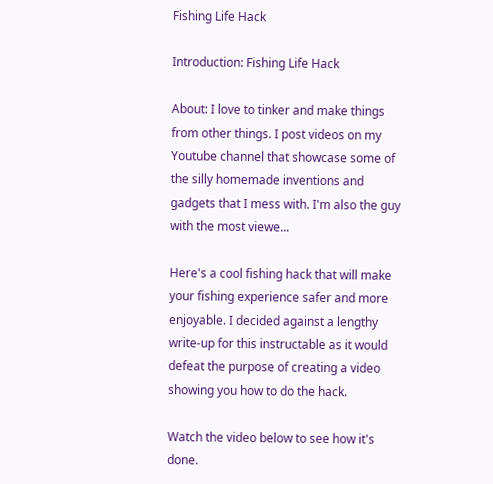Fishing Life Hack

Introduction: Fishing Life Hack

About: I love to tinker and make things from other things. I post videos on my Youtube channel that showcase some of the silly homemade inventions and gadgets that I mess with. I'm also the guy with the most viewe...

Here's a cool fishing hack that will make your fishing experience safer and more enjoyable. I decided against a lengthy write-up for this instructable as it would defeat the purpose of creating a video showing you how to do the hack.

Watch the video below to see how it's done.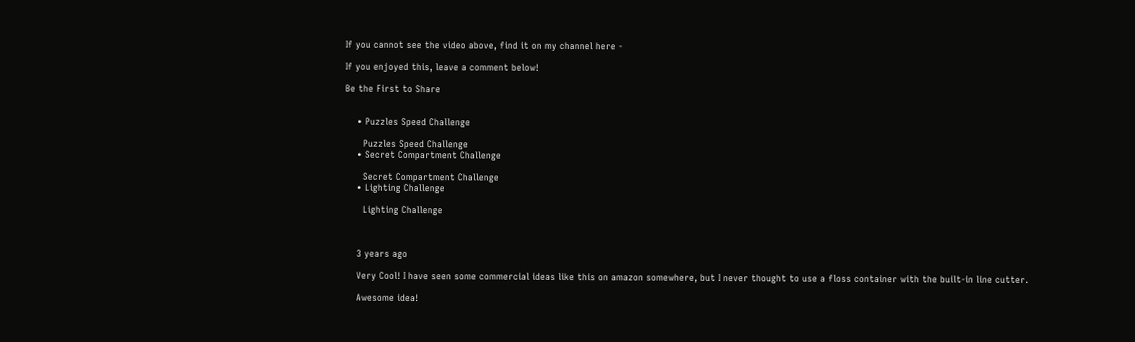If you cannot see the video above, find it on my channel here -

If you enjoyed this, leave a comment below!

Be the First to Share


    • Puzzles Speed Challenge

      Puzzles Speed Challenge
    • Secret Compartment Challenge

      Secret Compartment Challenge
    • Lighting Challenge

      Lighting Challenge



    3 years ago

    Very Cool! I have seen some commercial ideas like this on amazon somewhere, but I never thought to use a floss container with the built-in line cutter.

    Awesome idea!